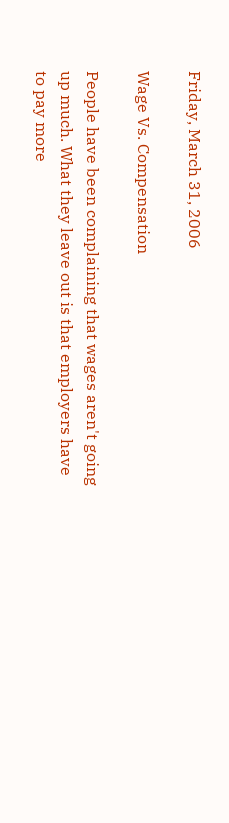Friday, March 31, 2006

Wage Vs. Compensation

People have been complaining that wages aren't going up much. What they leave out is that employers have to pay more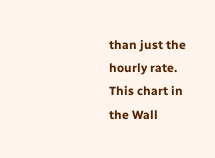than just the hourly rate. This chart in the Wall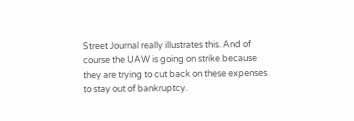Street Journal really illustrates this. And of course the UAW is going on strike because they are trying to cut back on these expenses to stay out of bankruptcy.